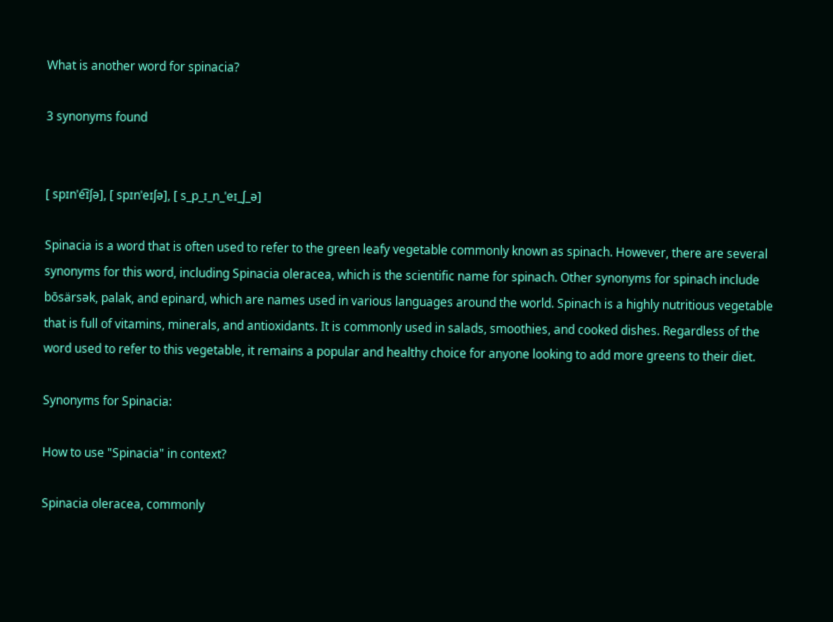What is another word for spinacia?

3 synonyms found


[ spɪnˈe͡ɪʃə], [ spɪnˈeɪʃə], [ s_p_ɪ_n_ˈeɪ_ʃ_ə]

Spinacia is a word that is often used to refer to the green leafy vegetable commonly known as spinach. However, there are several synonyms for this word, including Spinacia oleracea, which is the scientific name for spinach. Other synonyms for spinach include bōsärsək, palak, and epinard, which are names used in various languages around the world. Spinach is a highly nutritious vegetable that is full of vitamins, minerals, and antioxidants. It is commonly used in salads, smoothies, and cooked dishes. Regardless of the word used to refer to this vegetable, it remains a popular and healthy choice for anyone looking to add more greens to their diet.

Synonyms for Spinacia:

How to use "Spinacia" in context?

Spinacia oleracea, commonly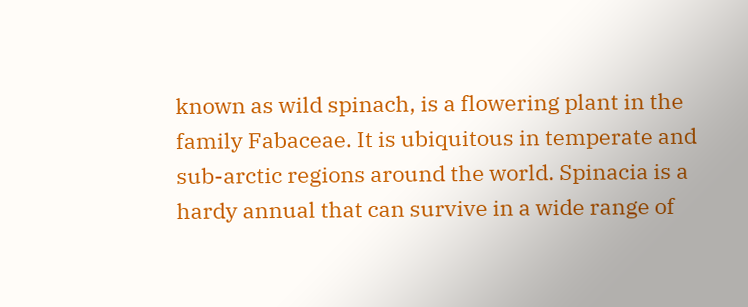known as wild spinach, is a flowering plant in the family Fabaceae. It is ubiquitous in temperate and sub-arctic regions around the world. Spinacia is a hardy annual that can survive in a wide range of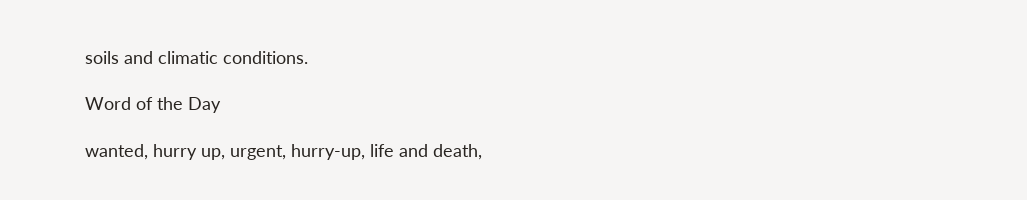soils and climatic conditions.

Word of the Day

wanted, hurry up, urgent, hurry-up, life and death,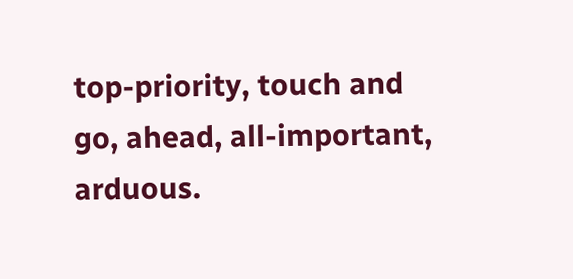top-priority, touch and go, ahead, all-important, arduous.